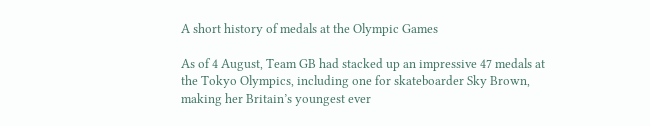A short history of medals at the Olympic Games

As of 4 August, Team GB had stacked up an impressive 47 medals at the Tokyo Olympics, including one for skateboarder Sky Brown, making her Britain’s youngest ever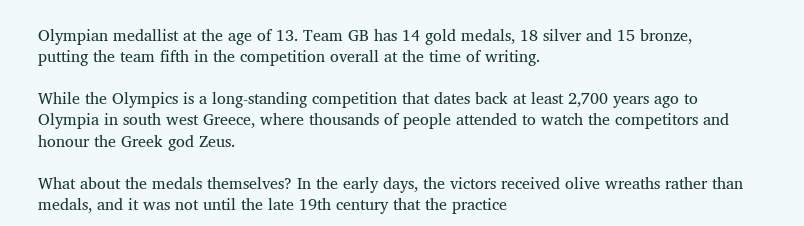Olympian medallist at the age of 13. Team GB has 14 gold medals, 18 silver and 15 bronze, putting the team fifth in the competition overall at the time of writing.

While the Olympics is a long-standing competition that dates back at least 2,700 years ago to Olympia in south west Greece, where thousands of people attended to watch the competitors and honour the Greek god Zeus.

What about the medals themselves? In the early days, the victors received olive wreaths rather than medals, and it was not until the late 19th century that the practice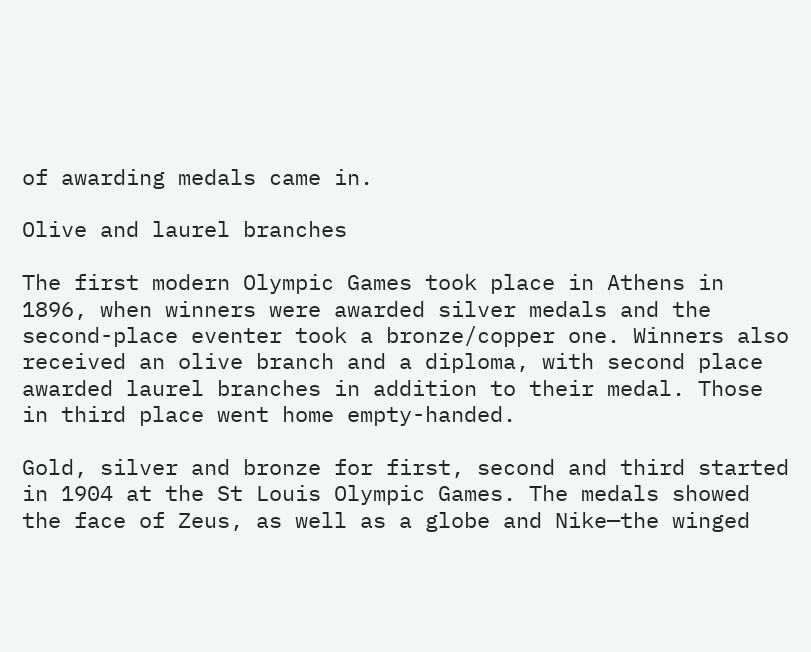of awarding medals came in.

Olive and laurel branches

The first modern Olympic Games took place in Athens in 1896, when winners were awarded silver medals and the second-place eventer took a bronze/copper one. Winners also received an olive branch and a diploma, with second place awarded laurel branches in addition to their medal. Those in third place went home empty-handed.

Gold, silver and bronze for first, second and third started in 1904 at the St Louis Olympic Games. The medals showed the face of Zeus, as well as a globe and Nike—the winged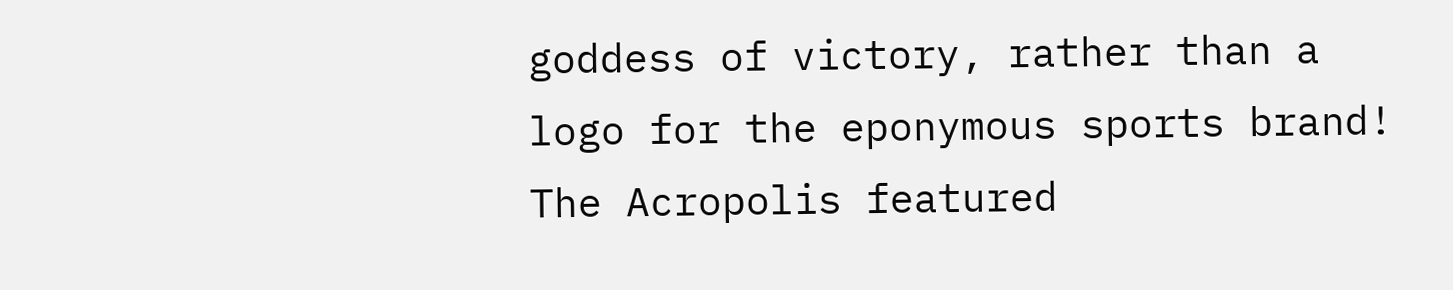goddess of victory, rather than a logo for the eponymous sports brand! The Acropolis featured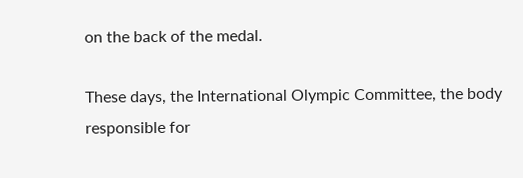on the back of the medal.

These days, the International Olympic Committee, the body responsible for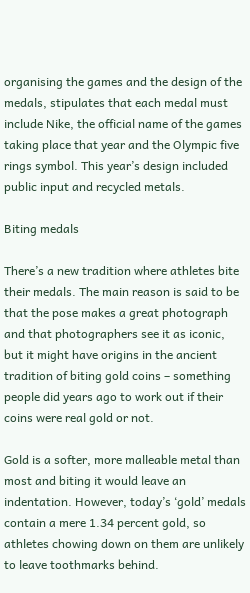organising the games and the design of the medals, stipulates that each medal must include Nike, the official name of the games taking place that year and the Olympic five rings symbol. This year’s design included public input and recycled metals.

Biting medals

There’s a new tradition where athletes bite their medals. The main reason is said to be that the pose makes a great photograph and that photographers see it as iconic, but it might have origins in the ancient tradition of biting gold coins – something people did years ago to work out if their coins were real gold or not.

Gold is a softer, more malleable metal than most and biting it would leave an indentation. However, today’s ‘gold’ medals contain a mere 1.34 percent gold, so athletes chowing down on them are unlikely to leave toothmarks behind.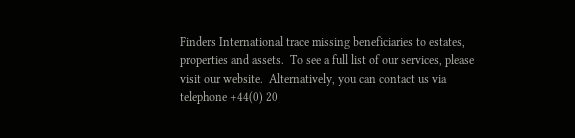Finders International trace missing beneficiaries to estates, properties and assets.  To see a full list of our services, please visit our website.  Alternatively, you can contact us via telephone +44(0) 20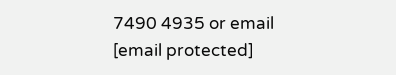7490 4935 or email [email protected]